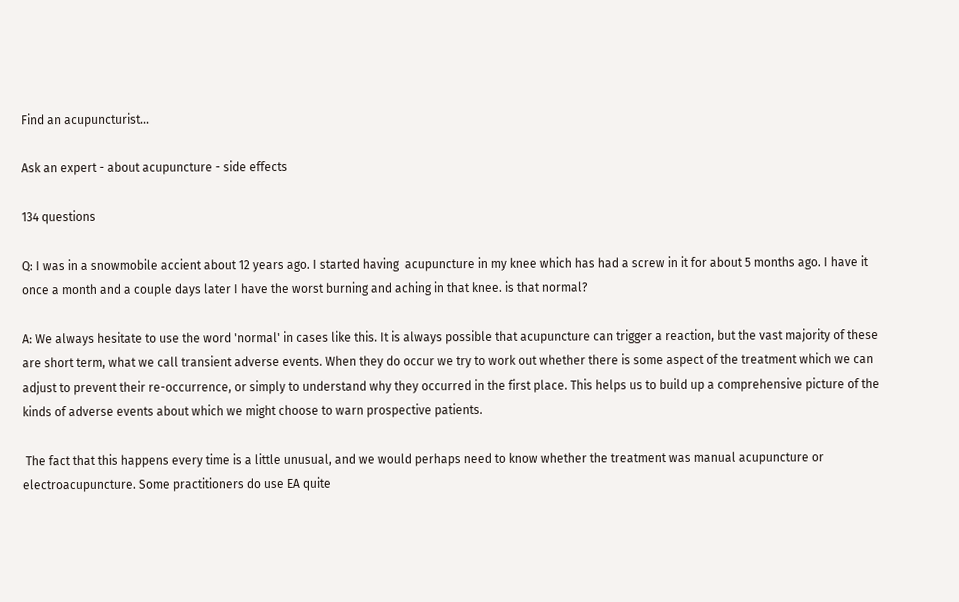Find an acupuncturist...

Ask an expert - about acupuncture - side effects

134 questions

Q: I was in a snowmobile accient about 12 years ago. I started having  acupuncture in my knee which has had a screw in it for about 5 months ago. I have it once a month and a couple days later I have the worst burning and aching in that knee. is that normal?

A: We always hesitate to use the word 'normal' in cases like this. It is always possible that acupuncture can trigger a reaction, but the vast majority of these are short term, what we call transient adverse events. When they do occur we try to work out whether there is some aspect of the treatment which we can adjust to prevent their re-occurrence, or simply to understand why they occurred in the first place. This helps us to build up a comprehensive picture of the kinds of adverse events about which we might choose to warn prospective patients.

 The fact that this happens every time is a little unusual, and we would perhaps need to know whether the treatment was manual acupuncture or electroacupuncture. Some practitioners do use EA quite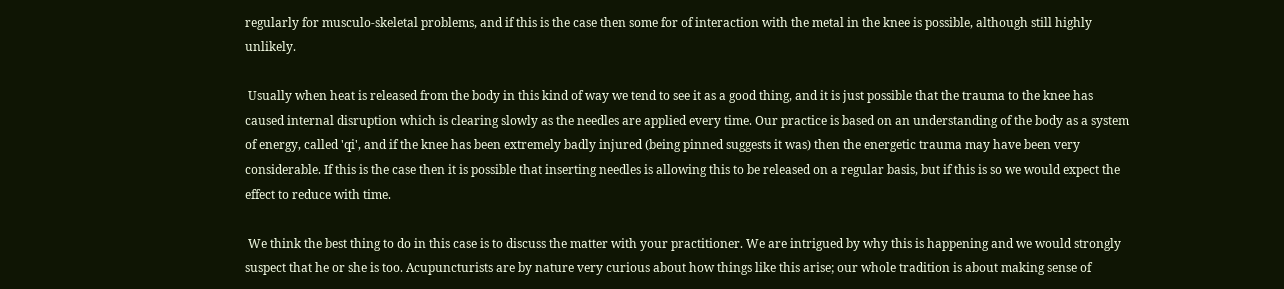regularly for musculo-skeletal problems, and if this is the case then some for of interaction with the metal in the knee is possible, although still highly unlikely.

 Usually when heat is released from the body in this kind of way we tend to see it as a good thing, and it is just possible that the trauma to the knee has caused internal disruption which is clearing slowly as the needles are applied every time. Our practice is based on an understanding of the body as a system of energy, called 'qi', and if the knee has been extremely badly injured (being pinned suggests it was) then the energetic trauma may have been very considerable. If this is the case then it is possible that inserting needles is allowing this to be released on a regular basis, but if this is so we would expect the effect to reduce with time.

 We think the best thing to do in this case is to discuss the matter with your practitioner. We are intrigued by why this is happening and we would strongly suspect that he or she is too. Acupuncturists are by nature very curious about how things like this arise; our whole tradition is about making sense of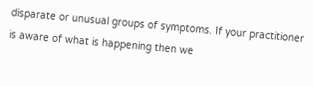disparate or unusual groups of symptoms. If your practitioner is aware of what is happening then we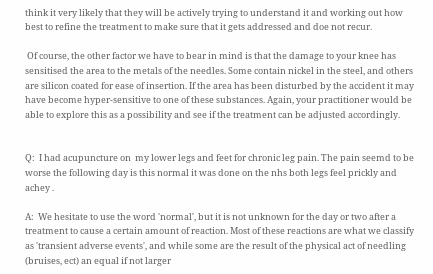think it very likely that they will be actively trying to understand it and working out how best to refine the treatment to make sure that it gets addressed and doe not recur.

 Of course, the other factor we have to bear in mind is that the damage to your knee has sensitised the area to the metals of the needles. Some contain nickel in the steel, and others are silicon coated for ease of insertion. If the area has been disturbed by the accident it may have become hyper-sensitive to one of these substances. Again, your practitioner would be able to explore this as a possibility and see if the treatment can be adjusted accordingly.


Q:  I had acupuncture on  my lower legs and feet for chronic leg pain. The pain seemd to be  worse the following day is this normal it was done on the nhs both legs feel prickly and achey .

A:  We hesitate to use the word 'normal', but it is not unknown for the day or two after a treatment to cause a certain amount of reaction. Most of these reactions are what we classify as 'transient adverse events', and while some are the result of the physical act of needling (bruises, ect) an equal if not larger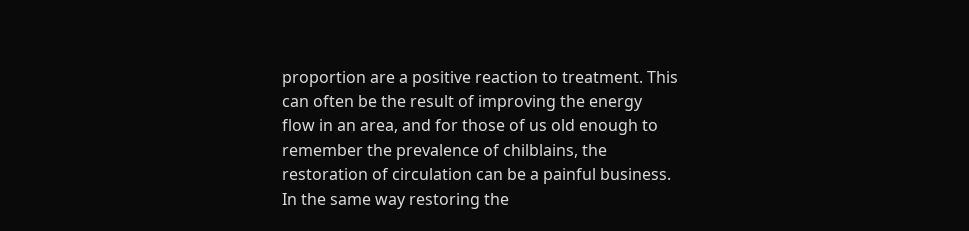proportion are a positive reaction to treatment. This can often be the result of improving the energy flow in an area, and for those of us old enough to remember the prevalence of chilblains, the restoration of circulation can be a painful business. In the same way restoring the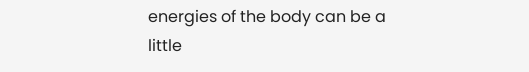energies of the body can be a little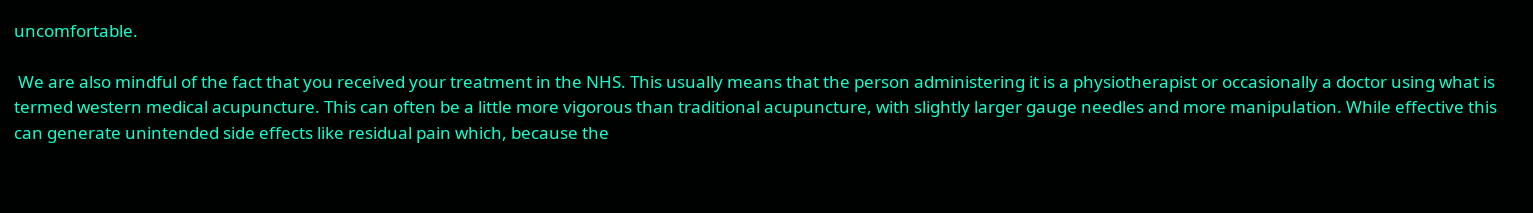uncomfortable.

 We are also mindful of the fact that you received your treatment in the NHS. This usually means that the person administering it is a physiotherapist or occasionally a doctor using what is termed western medical acupuncture. This can often be a little more vigorous than traditional acupuncture, with slightly larger gauge needles and more manipulation. While effective this can generate unintended side effects like residual pain which, because the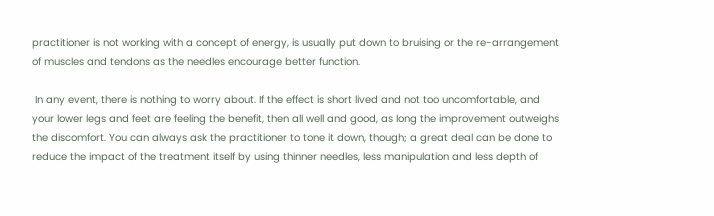practitioner is not working with a concept of energy, is usually put down to bruising or the re-arrangement of muscles and tendons as the needles encourage better function.

 In any event, there is nothing to worry about. If the effect is short lived and not too uncomfortable, and your lower legs and feet are feeling the benefit, then all well and good, as long the improvement outweighs the discomfort. You can always ask the practitioner to tone it down, though; a great deal can be done to reduce the impact of the treatment itself by using thinner needles, less manipulation and less depth of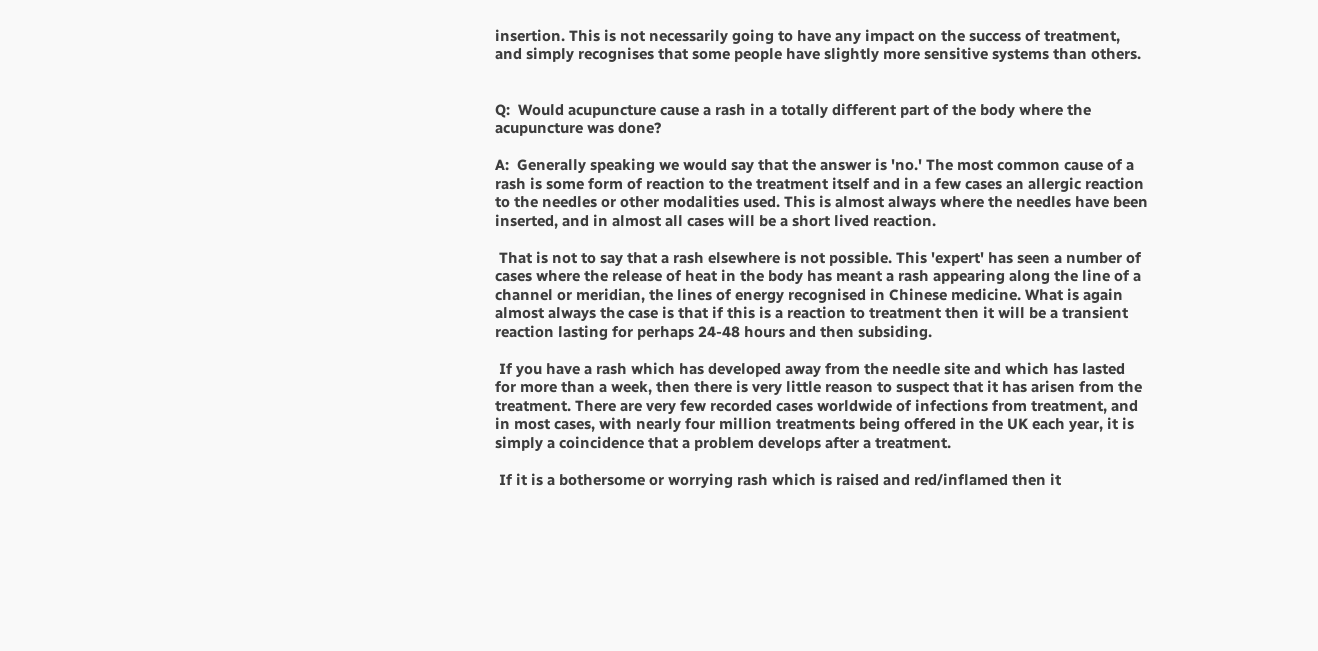insertion. This is not necessarily going to have any impact on the success of treatment, and simply recognises that some people have slightly more sensitive systems than others.


Q:  Would acupuncture cause a rash in a totally different part of the body where the acupuncture was done?

A:  Generally speaking we would say that the answer is 'no.' The most common cause of a rash is some form of reaction to the treatment itself and in a few cases an allergic reaction to the needles or other modalities used. This is almost always where the needles have been inserted, and in almost all cases will be a short lived reaction.

 That is not to say that a rash elsewhere is not possible. This 'expert' has seen a number of cases where the release of heat in the body has meant a rash appearing along the line of a channel or meridian, the lines of energy recognised in Chinese medicine. What is again almost always the case is that if this is a reaction to treatment then it will be a transient reaction lasting for perhaps 24-48 hours and then subsiding.

 If you have a rash which has developed away from the needle site and which has lasted for more than a week, then there is very little reason to suspect that it has arisen from the treatment. There are very few recorded cases worldwide of infections from treatment, and in most cases, with nearly four million treatments being offered in the UK each year, it is simply a coincidence that a problem develops after a treatment.

 If it is a bothersome or worrying rash which is raised and red/inflamed then it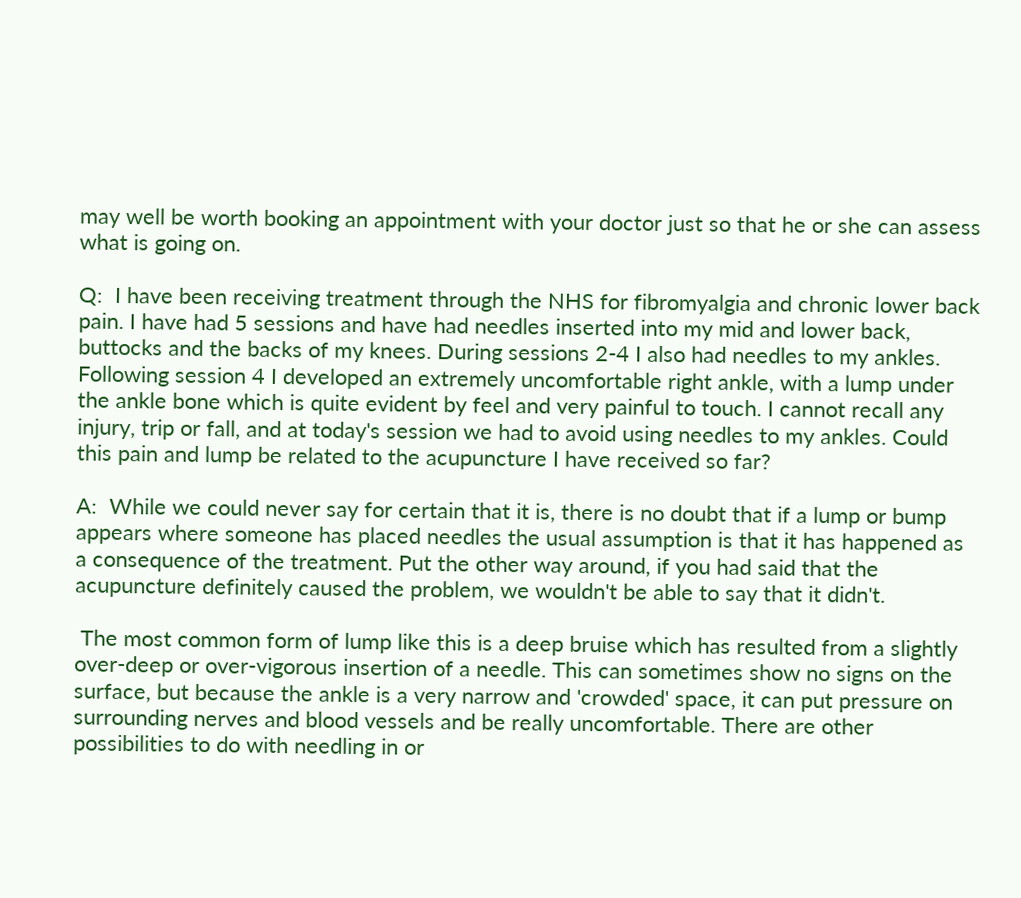may well be worth booking an appointment with your doctor just so that he or she can assess what is going on.

Q:  I have been receiving treatment through the NHS for fibromyalgia and chronic lower back pain. I have had 5 sessions and have had needles inserted into my mid and lower back, buttocks and the backs of my knees. During sessions 2-4 I also had needles to my ankles. Following session 4 I developed an extremely uncomfortable right ankle, with a lump under the ankle bone which is quite evident by feel and very painful to touch. I cannot recall any injury, trip or fall, and at today's session we had to avoid using needles to my ankles. Could this pain and lump be related to the acupuncture I have received so far?

A:  While we could never say for certain that it is, there is no doubt that if a lump or bump appears where someone has placed needles the usual assumption is that it has happened as a consequence of the treatment. Put the other way around, if you had said that the acupuncture definitely caused the problem, we wouldn't be able to say that it didn't.

 The most common form of lump like this is a deep bruise which has resulted from a slightly over-deep or over-vigorous insertion of a needle. This can sometimes show no signs on the surface, but because the ankle is a very narrow and 'crowded' space, it can put pressure on surrounding nerves and blood vessels and be really uncomfortable. There are other possibilities to do with needling in or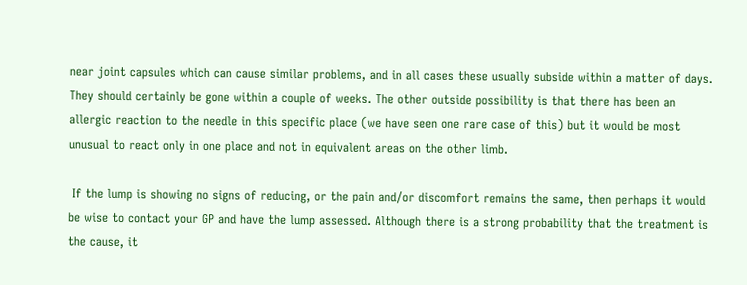near joint capsules which can cause similar problems, and in all cases these usually subside within a matter of days. They should certainly be gone within a couple of weeks. The other outside possibility is that there has been an allergic reaction to the needle in this specific place (we have seen one rare case of this) but it would be most unusual to react only in one place and not in equivalent areas on the other limb.

 If the lump is showing no signs of reducing, or the pain and/or discomfort remains the same, then perhaps it would be wise to contact your GP and have the lump assessed. Although there is a strong probability that the treatment is the cause, it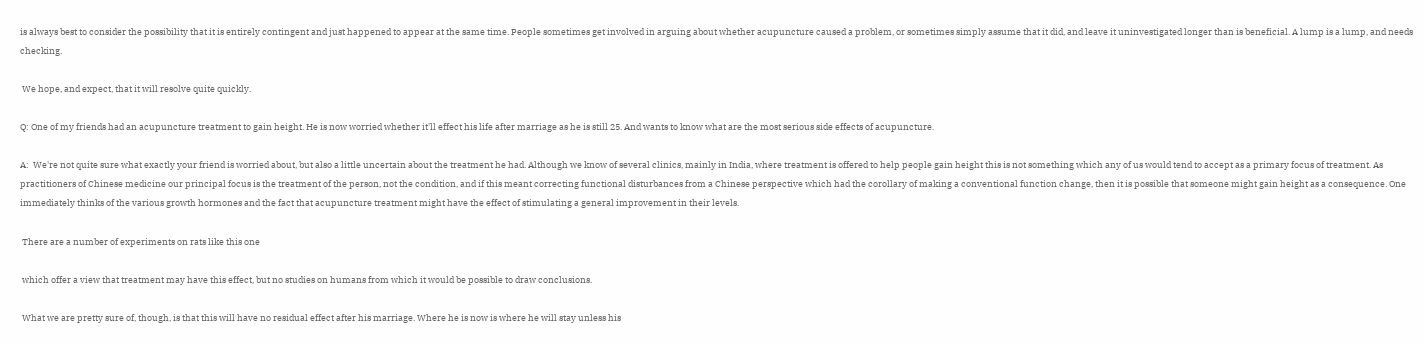is always best to consider the possibility that it is entirely contingent and just happened to appear at the same time. People sometimes get involved in arguing about whether acupuncture caused a problem, or sometimes simply assume that it did, and leave it uninvestigated longer than is beneficial. A lump is a lump, and needs checking.

 We hope, and expect, that it will resolve quite quickly.

Q: One of my friends had an acupuncture treatment to gain height. He is now worried whether it'll effect his life after marriage as he is still 25. And wants to know what are the most serious side effects of acupuncture.

A:  We're not quite sure what exactly your friend is worried about, but also a little uncertain about the treatment he had. Although we know of several clinics, mainly in India, where treatment is offered to help people gain height this is not something which any of us would tend to accept as a primary focus of treatment. As practitioners of Chinese medicine our principal focus is the treatment of the person, not the condition, and if this meant correcting functional disturbances from a Chinese perspective which had the corollary of making a conventional function change, then it is possible that someone might gain height as a consequence. One immediately thinks of the various growth hormones and the fact that acupuncture treatment might have the effect of stimulating a general improvement in their levels.

 There are a number of experiments on rats like this one

 which offer a view that treatment may have this effect, but no studies on humans from which it would be possible to draw conclusions.

 What we are pretty sure of, though, is that this will have no residual effect after his marriage. Where he is now is where he will stay unless his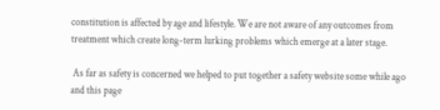constitution is affected by age and lifestyle. We are not aware of any outcomes from treatment which create long-term lurking problems which emerge at a later stage.

 As far as safety is concerned we helped to put together a safety website some while ago and this page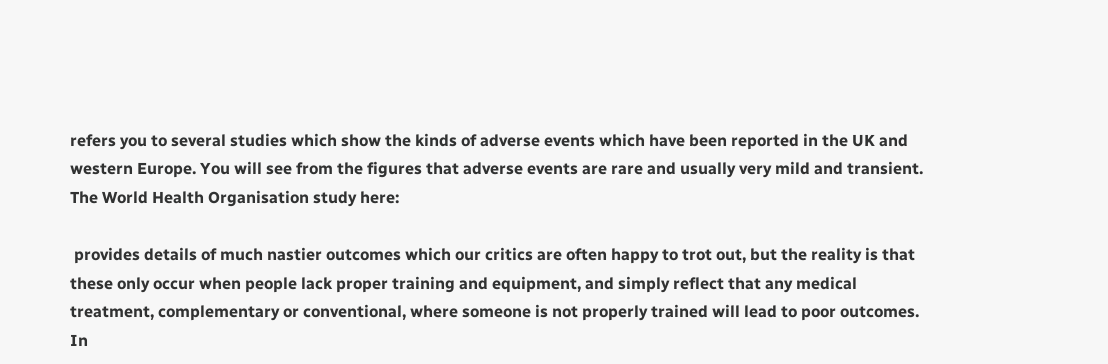refers you to several studies which show the kinds of adverse events which have been reported in the UK and western Europe. You will see from the figures that adverse events are rare and usually very mild and transient. The World Health Organisation study here:

 provides details of much nastier outcomes which our critics are often happy to trot out, but the reality is that these only occur when people lack proper training and equipment, and simply reflect that any medical treatment, complementary or conventional, where someone is not properly trained will lead to poor outcomes. In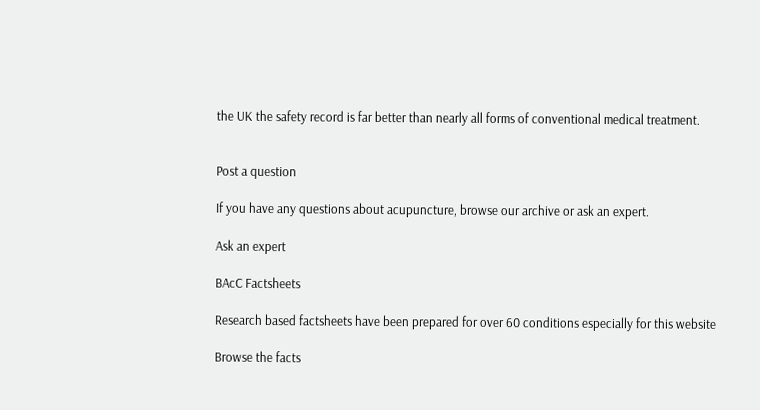the UK the safety record is far better than nearly all forms of conventional medical treatment.


Post a question

If you have any questions about acupuncture, browse our archive or ask an expert.

Ask an expert

BAcC Factsheets

Research based factsheets have been prepared for over 60 conditions especially for this website

Browse the facts